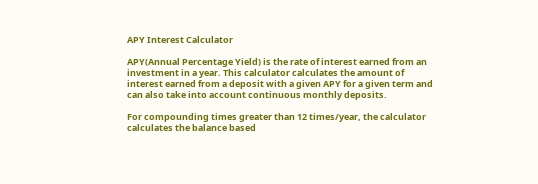APY Interest Calculator

APY(Annual Percentage Yield) is the rate of interest earned from an investment in a year. This calculator calculates the amount of interest earned from a deposit with a given APY for a given term and can also take into account continuous monthly deposits.

For compounding times greater than 12 times/year, the calculator calculates the balance based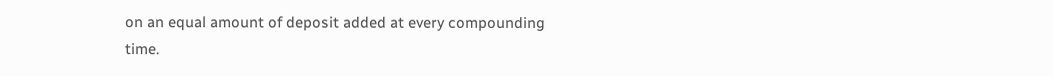on an equal amount of deposit added at every compounding time.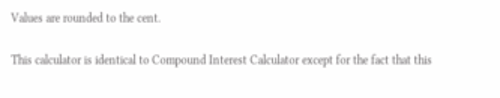Values are rounded to the cent.

This calculator is identical to Compound Interest Calculator except for the fact that this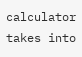calculator takes into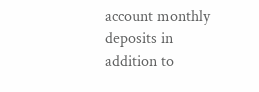account monthly deposits in addition to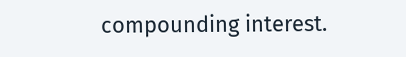compounding interest.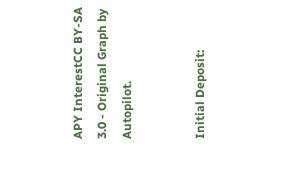APY InterestCC BY-SA 3.0 - Original Graph by Autopilot.


Initial Deposit: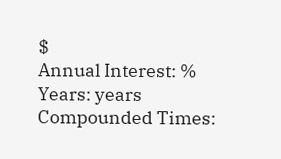$
Annual Interest: %
Years: years
Compounded Times: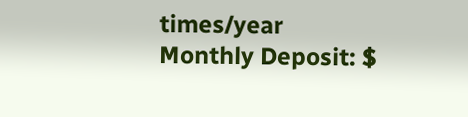times/year
Monthly Deposit: $